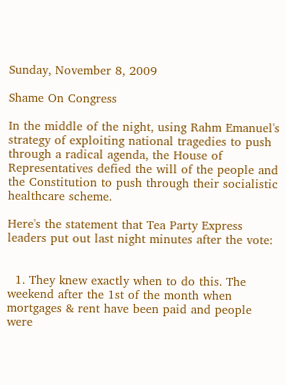Sunday, November 8, 2009

Shame On Congress

In the middle of the night, using Rahm Emanuel's strategy of exploiting national tragedies to push through a radical agenda, the House of Representatives defied the will of the people and the Constitution to push through their socialistic healthcare scheme.

Here's the statement that Tea Party Express leaders put out last night minutes after the vote:


  1. They knew exactly when to do this. The weekend after the 1st of the month when mortgages & rent have been paid and people were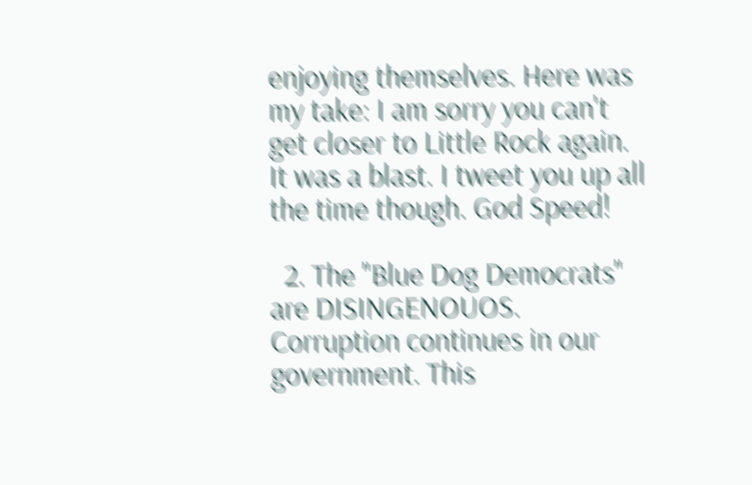enjoying themselves. Here was my take: I am sorry you can't get closer to Little Rock again. It was a blast. I tweet you up all the time though. God Speed!

  2. The "Blue Dog Democrats" are DISINGENOUOS. Corruption continues in our government. This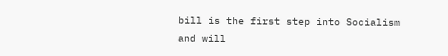bill is the first step into Socialism and will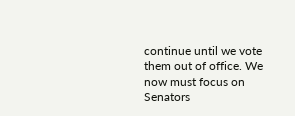continue until we vote them out of office. We now must focus on Senators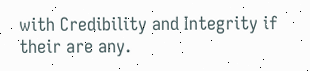with Credibility and Integrity if their are any.